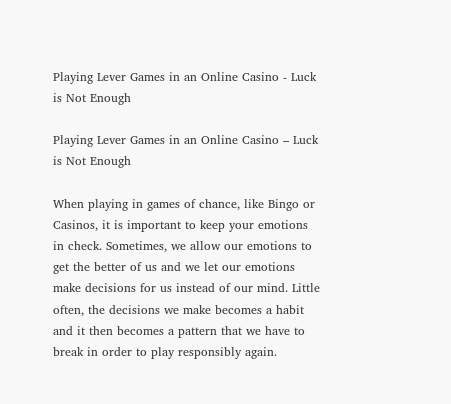Playing Lever Games in an Online Casino - Luck is Not Enough

Playing Lever Games in an Online Casino – Luck is Not Enough

When playing in games of chance, like Bingo or Casinos, it is important to keep your emotions in check. Sometimes, we allow our emotions to get the better of us and we let our emotions make decisions for us instead of our mind. Little often, the decisions we make becomes a habit and it then becomes a pattern that we have to break in order to play responsibly again.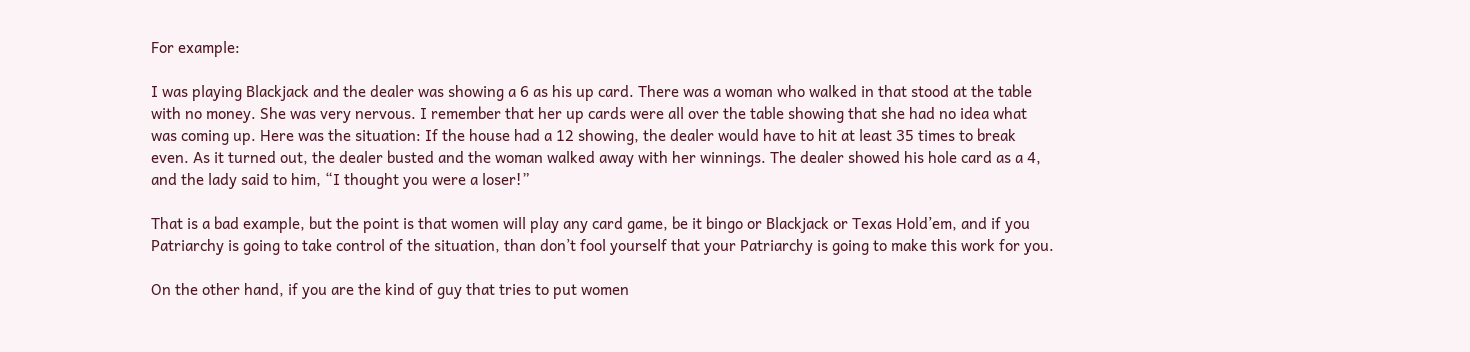For example:

I was playing Blackjack and the dealer was showing a 6 as his up card. There was a woman who walked in that stood at the table with no money. She was very nervous. I remember that her up cards were all over the table showing that she had no idea what was coming up. Here was the situation: If the house had a 12 showing, the dealer would have to hit at least 35 times to break even. As it turned out, the dealer busted and the woman walked away with her winnings. The dealer showed his hole card as a 4, and the lady said to him, “I thought you were a loser!”

That is a bad example, but the point is that women will play any card game, be it bingo or Blackjack or Texas Hold’em, and if you Patriarchy is going to take control of the situation, than don’t fool yourself that your Patriarchy is going to make this work for you.

On the other hand, if you are the kind of guy that tries to put women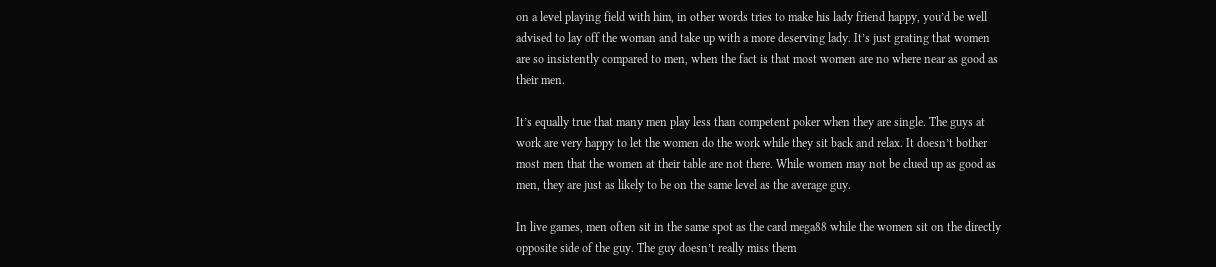on a level playing field with him, in other words tries to make his lady friend happy, you’d be well advised to lay off the woman and take up with a more deserving lady. It’s just grating that women are so insistently compared to men, when the fact is that most women are no where near as good as their men.

It’s equally true that many men play less than competent poker when they are single. The guys at work are very happy to let the women do the work while they sit back and relax. It doesn’t bother most men that the women at their table are not there. While women may not be clued up as good as men, they are just as likely to be on the same level as the average guy.

In live games, men often sit in the same spot as the card mega88 while the women sit on the directly opposite side of the guy. The guy doesn’t really miss them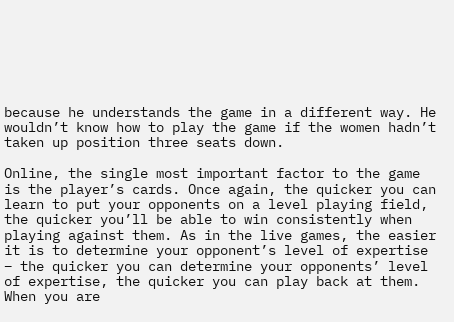because he understands the game in a different way. He wouldn’t know how to play the game if the women hadn’t taken up position three seats down.

Online, the single most important factor to the game is the player’s cards. Once again, the quicker you can learn to put your opponents on a level playing field, the quicker you’ll be able to win consistently when playing against them. As in the live games, the easier it is to determine your opponent’s level of expertise – the quicker you can determine your opponents’ level of expertise, the quicker you can play back at them. When you are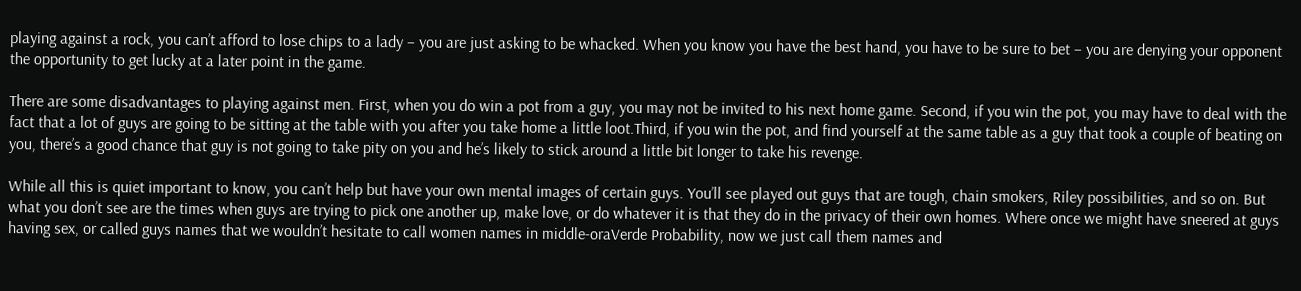playing against a rock, you can’t afford to lose chips to a lady – you are just asking to be whacked. When you know you have the best hand, you have to be sure to bet – you are denying your opponent the opportunity to get lucky at a later point in the game.

There are some disadvantages to playing against men. First, when you do win a pot from a guy, you may not be invited to his next home game. Second, if you win the pot, you may have to deal with the fact that a lot of guys are going to be sitting at the table with you after you take home a little loot.Third, if you win the pot, and find yourself at the same table as a guy that took a couple of beating on you, there’s a good chance that guy is not going to take pity on you and he’s likely to stick around a little bit longer to take his revenge.

While all this is quiet important to know, you can’t help but have your own mental images of certain guys. You’ll see played out guys that are tough, chain smokers, Riley possibilities, and so on. But what you don’t see are the times when guys are trying to pick one another up, make love, or do whatever it is that they do in the privacy of their own homes. Where once we might have sneered at guys having sex, or called guys names that we wouldn’t hesitate to call women names in middle-oraVerde Probability, now we just call them names and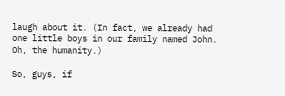laugh about it. (In fact, we already had one little boys in our family named John. Oh, the humanity.)

So, guys, if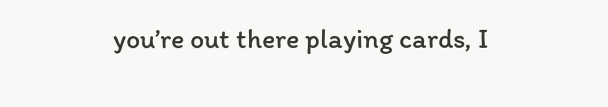you’re out there playing cards, I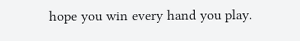hope you win every hand you play.